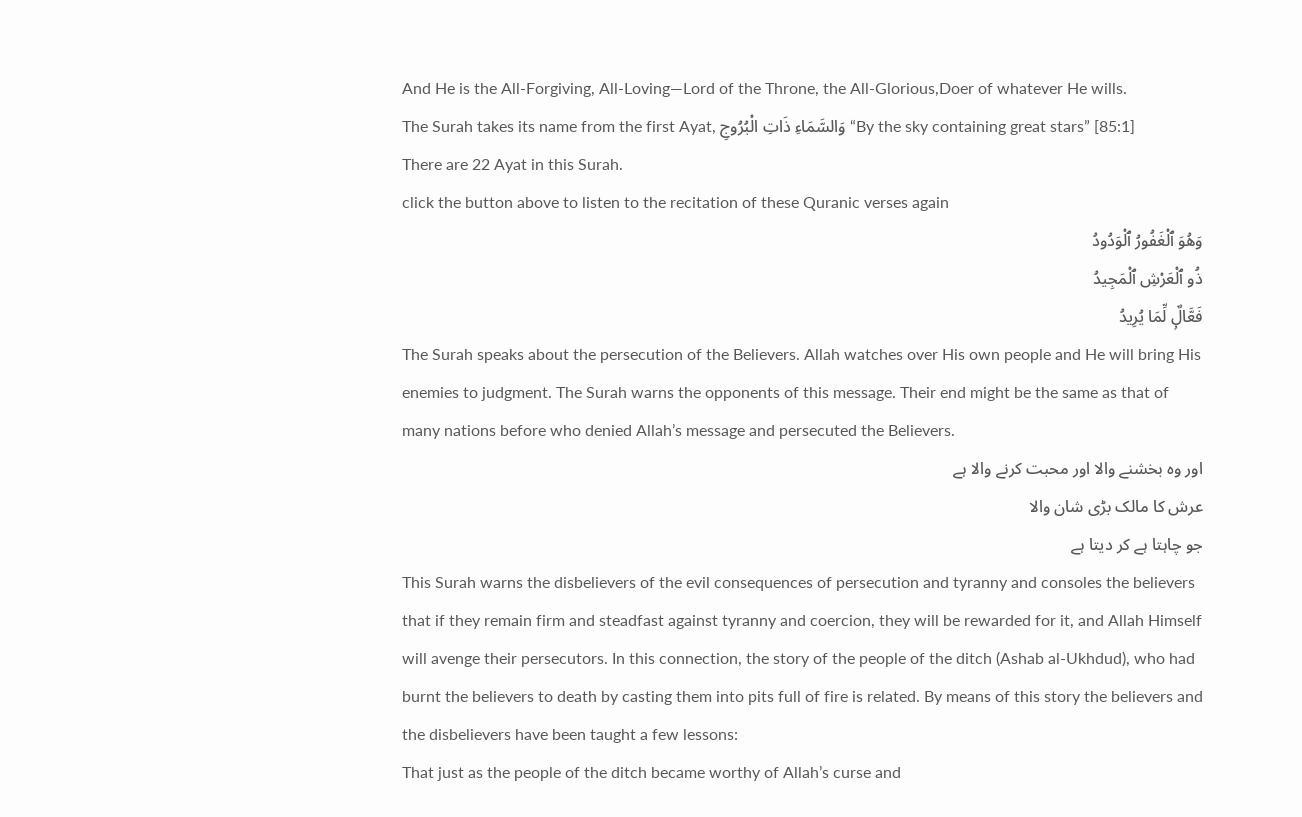And He is the All-Forgiving, All-Loving—Lord of the Throne, the All-Glorious,Doer of whatever He wills.
The Surah takes its name from the first Ayat, وَالسَّمَاءِ ذَاتِ الْبُرُوجِ “By the sky containing great stars” [85:1]
There are 22 Ayat in this Surah.
click the button above to listen to the recitation of these Quranic verses again
وَهُوَ ٱلْغَفُورُ ٱلْوَدُودُ
ذُو ٱلْعَرْشِ ٱلْمَجِيدُ
فَعَّالٌۭ لِّمَا يُرِيدُ
The Surah speaks about the persecution of the Believers. Allah watches over His own people and He will bring His enemies to judgment. The Surah warns the opponents of this message. Their end might be the same as that of many nations before who denied Allah’s message and persecuted the Believers.
اور وہ بخشنے والا اور محبت کرنے والا ہے
عرش کا مالک بڑی شان والا
جو چاہتا ہے کر دیتا ہے
This Surah warns the disbelievers of the evil consequences of persecution and tyranny and consoles the believers that if they remain firm and steadfast against tyranny and coercion, they will be rewarded for it, and Allah Himself will avenge their persecutors. In this connection, the story of the people of the ditch (Ashab al-Ukhdud), who had burnt the believers to death by casting them into pits full of fire is related. By means of this story the believers and the disbelievers have been taught a few lessons:
That just as the people of the ditch became worthy of Allah’s curse and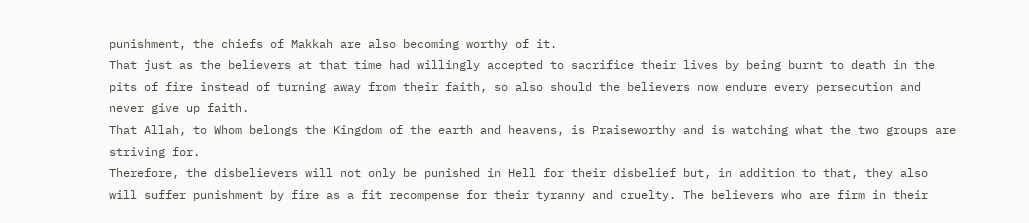punishment, the chiefs of Makkah are also becoming worthy of it.
That just as the believers at that time had willingly accepted to sacrifice their lives by being burnt to death in the pits of fire instead of turning away from their faith, so also should the believers now endure every persecution and never give up faith.
That Allah, to Whom belongs the Kingdom of the earth and heavens, is Praiseworthy and is watching what the two groups are striving for.
Therefore, the disbelievers will not only be punished in Hell for their disbelief but, in addition to that, they also will suffer punishment by fire as a fit recompense for their tyranny and cruelty. The believers who are firm in their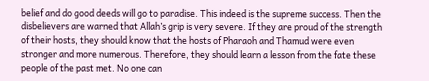belief and do good deeds will go to paradise. This indeed is the supreme success. Then the disbelievers are warned that Allah’s grip is very severe. If they are proud of the strength of their hosts, they should know that the hosts of Pharaoh and Thamud were even stronger and more numerous. Therefore, they should learn a lesson from the fate these people of the past met. No one can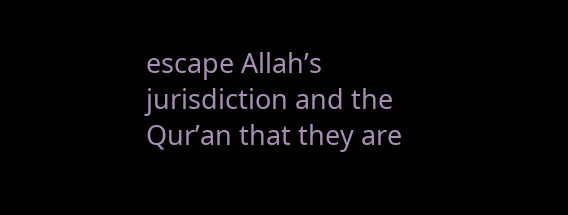escape Allah’s jurisdiction and the Qur’an that they are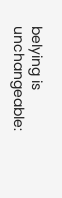belying is unchangeable: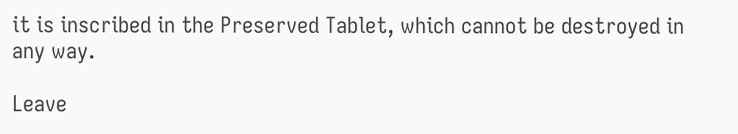it is inscribed in the Preserved Tablet, which cannot be destroyed in any way.

Leave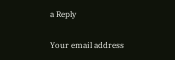a Reply

Your email address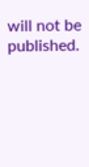will not be published.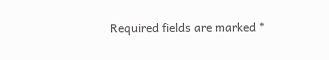Required fields are marked *